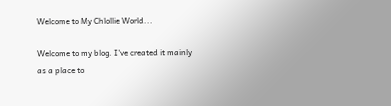Welcome to My Chlollie World...

Welcome to my blog. I've created it mainly as a place to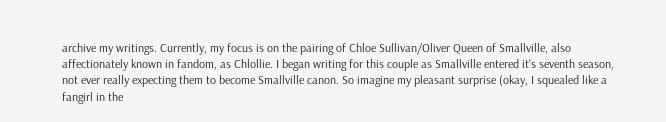archive my writings. Currently, my focus is on the pairing of Chloe Sullivan/Oliver Queen of Smallville, also affectionately known in fandom, as Chlollie. I began writing for this couple as Smallville entered it's seventh season, not ever really expecting them to become Smallville canon. So imagine my pleasant surprise (okay, I squealed like a fangirl in the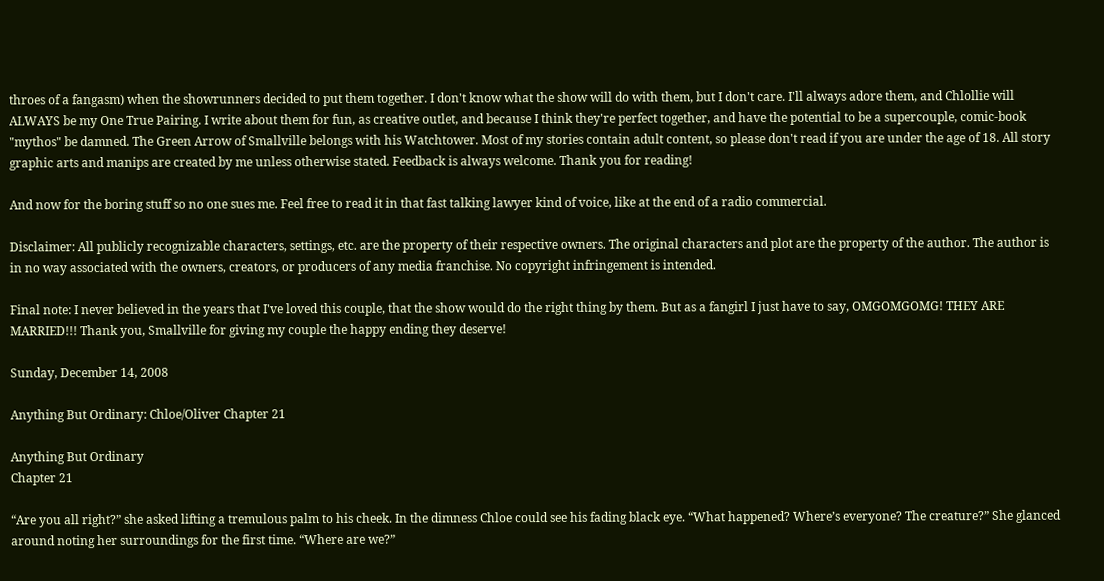throes of a fangasm) when the showrunners decided to put them together. I don't know what the show will do with them, but I don't care. I'll always adore them, and Chlollie will ALWAYS be my One True Pairing. I write about them for fun, as creative outlet, and because I think they're perfect together, and have the potential to be a supercouple, comic-book "mythos" be damned. The Green Arrow of Smallville belongs with his Watchtower. Most of my stories contain adult content, so please don't read if you are under the age of 18. All story graphic arts and manips are created by me unless otherwise stated. Feedback is always welcome. Thank you for reading!

And now for the boring stuff so no one sues me. Feel free to read it in that fast talking lawyer kind of voice, like at the end of a radio commercial.

Disclaimer: All publicly recognizable characters, settings, etc. are the property of their respective owners. The original characters and plot are the property of the author. The author is in no way associated with the owners, creators, or producers of any media franchise. No copyright infringement is intended.

Final note: I never believed in the years that I've loved this couple, that the show would do the right thing by them. But as a fangirl I just have to say, OMGOMGOMG! THEY ARE MARRIED!!! Thank you, Smallville for giving my couple the happy ending they deserve!

Sunday, December 14, 2008

Anything But Ordinary: Chloe/Oliver Chapter 21

Anything But Ordinary
Chapter 21

“Are you all right?” she asked lifting a tremulous palm to his cheek. In the dimness Chloe could see his fading black eye. “What happened? Where’s everyone? The creature?” She glanced around noting her surroundings for the first time. “Where are we?”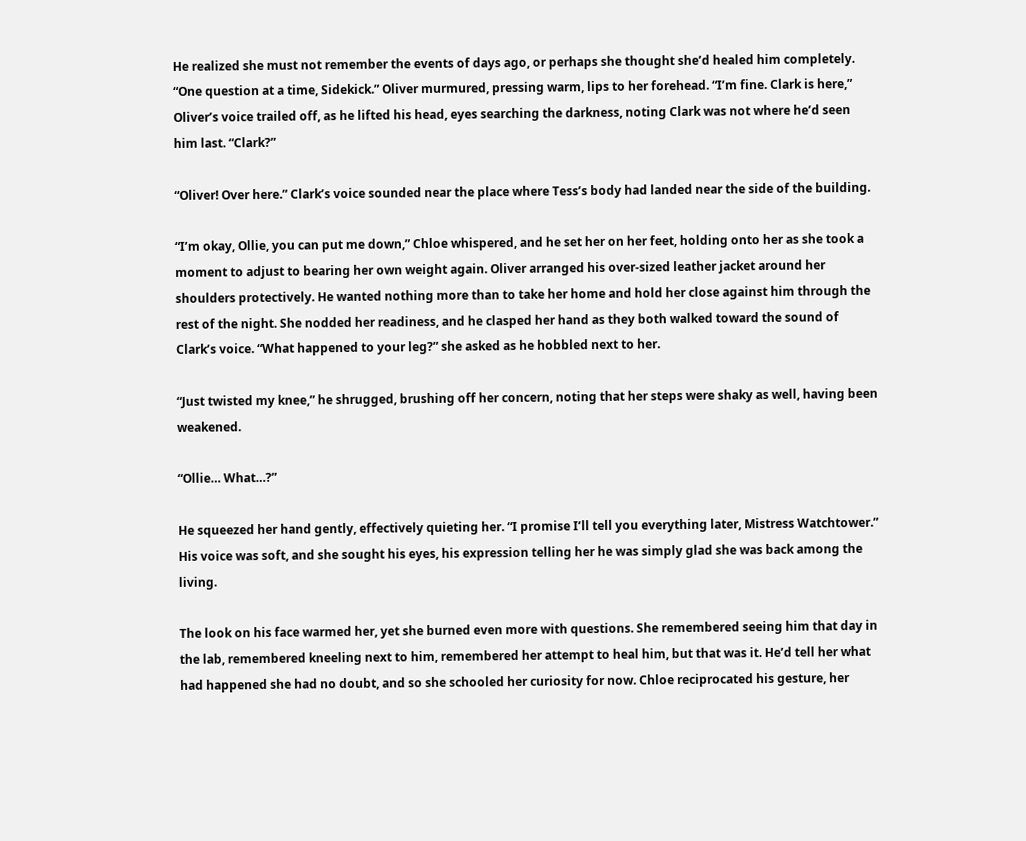He realized she must not remember the events of days ago, or perhaps she thought she’d healed him completely. “One question at a time, Sidekick.” Oliver murmured, pressing warm, lips to her forehead. “I’m fine. Clark is here,” Oliver’s voice trailed off, as he lifted his head, eyes searching the darkness, noting Clark was not where he’d seen him last. “Clark?”

“Oliver! Over here.” Clark’s voice sounded near the place where Tess’s body had landed near the side of the building.

“I’m okay, Ollie, you can put me down,” Chloe whispered, and he set her on her feet, holding onto her as she took a moment to adjust to bearing her own weight again. Oliver arranged his over-sized leather jacket around her shoulders protectively. He wanted nothing more than to take her home and hold her close against him through the rest of the night. She nodded her readiness, and he clasped her hand as they both walked toward the sound of Clark’s voice. “What happened to your leg?” she asked as he hobbled next to her.

“Just twisted my knee,” he shrugged, brushing off her concern, noting that her steps were shaky as well, having been weakened.

“Ollie… What…?”

He squeezed her hand gently, effectively quieting her. “I promise I’ll tell you everything later, Mistress Watchtower.” His voice was soft, and she sought his eyes, his expression telling her he was simply glad she was back among the living.

The look on his face warmed her, yet she burned even more with questions. She remembered seeing him that day in the lab, remembered kneeling next to him, remembered her attempt to heal him, but that was it. He’d tell her what had happened she had no doubt, and so she schooled her curiosity for now. Chloe reciprocated his gesture, her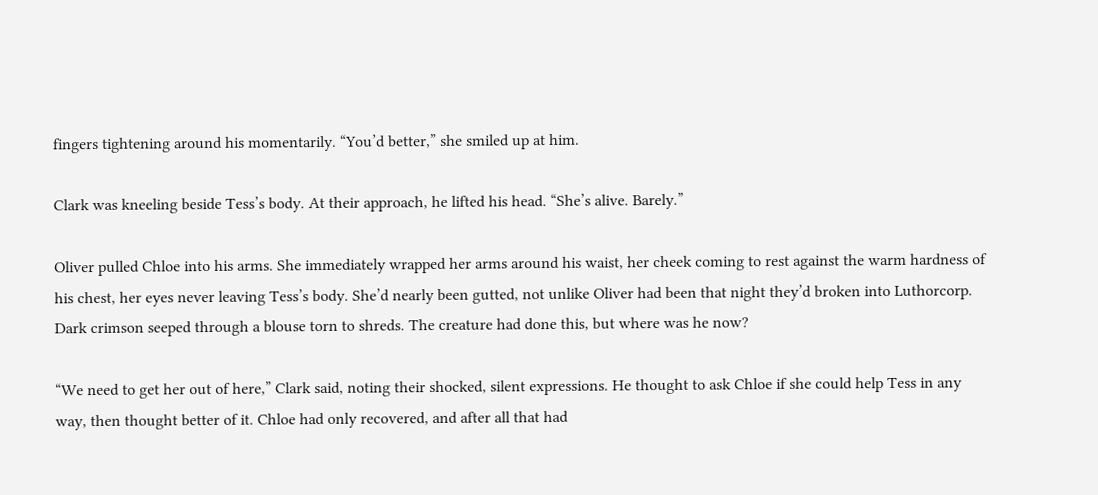fingers tightening around his momentarily. “You’d better,” she smiled up at him.

Clark was kneeling beside Tess’s body. At their approach, he lifted his head. “She’s alive. Barely.”

Oliver pulled Chloe into his arms. She immediately wrapped her arms around his waist, her cheek coming to rest against the warm hardness of his chest, her eyes never leaving Tess’s body. She’d nearly been gutted, not unlike Oliver had been that night they’d broken into Luthorcorp. Dark crimson seeped through a blouse torn to shreds. The creature had done this, but where was he now?

“We need to get her out of here,” Clark said, noting their shocked, silent expressions. He thought to ask Chloe if she could help Tess in any way, then thought better of it. Chloe had only recovered, and after all that had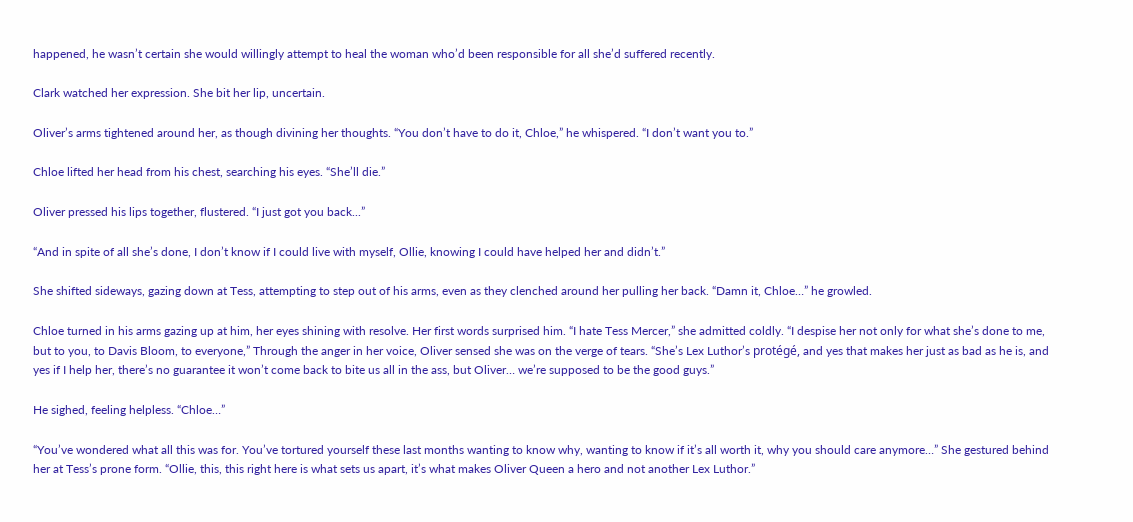happened, he wasn’t certain she would willingly attempt to heal the woman who’d been responsible for all she’d suffered recently.

Clark watched her expression. She bit her lip, uncertain.

Oliver’s arms tightened around her, as though divining her thoughts. “You don’t have to do it, Chloe,” he whispered. “I don’t want you to.”

Chloe lifted her head from his chest, searching his eyes. “She’ll die.”

Oliver pressed his lips together, flustered. “I just got you back...”

“And in spite of all she’s done, I don’t know if I could live with myself, Ollie, knowing I could have helped her and didn’t.”

She shifted sideways, gazing down at Tess, attempting to step out of his arms, even as they clenched around her pulling her back. “Damn it, Chloe…” he growled.

Chloe turned in his arms gazing up at him, her eyes shining with resolve. Her first words surprised him. “I hate Tess Mercer,” she admitted coldly. “I despise her not only for what she’s done to me, but to you, to Davis Bloom, to everyone,” Through the anger in her voice, Oliver sensed she was on the verge of tears. “She’s Lex Luthor’s protégé, and yes that makes her just as bad as he is, and yes if I help her, there’s no guarantee it won’t come back to bite us all in the ass, but Oliver… we’re supposed to be the good guys.”

He sighed, feeling helpless. “Chloe…”

“You’ve wondered what all this was for. You’ve tortured yourself these last months wanting to know why, wanting to know if it’s all worth it, why you should care anymore…” She gestured behind her at Tess’s prone form. “Ollie, this, this right here is what sets us apart, it’s what makes Oliver Queen a hero and not another Lex Luthor.”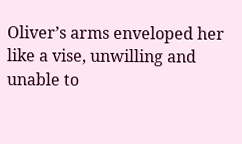Oliver’s arms enveloped her like a vise, unwilling and unable to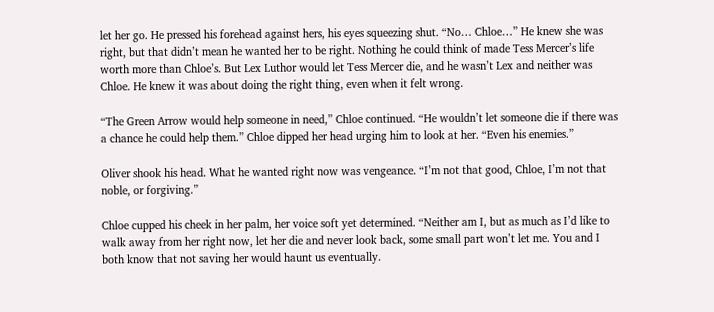let her go. He pressed his forehead against hers, his eyes squeezing shut. “No… Chloe…” He knew she was right, but that didn’t mean he wanted her to be right. Nothing he could think of made Tess Mercer’s life worth more than Chloe’s. But Lex Luthor would let Tess Mercer die, and he wasn’t Lex and neither was Chloe. He knew it was about doing the right thing, even when it felt wrong.

“The Green Arrow would help someone in need,” Chloe continued. “He wouldn’t let someone die if there was a chance he could help them.” Chloe dipped her head urging him to look at her. “Even his enemies.”

Oliver shook his head. What he wanted right now was vengeance. “I’m not that good, Chloe, I’m not that noble, or forgiving.”

Chloe cupped his cheek in her palm, her voice soft yet determined. “Neither am I, but as much as I’d like to walk away from her right now, let her die and never look back, some small part won’t let me. You and I both know that not saving her would haunt us eventually.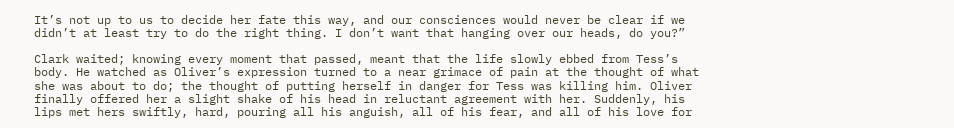It’s not up to us to decide her fate this way, and our consciences would never be clear if we didn’t at least try to do the right thing. I don’t want that hanging over our heads, do you?”

Clark waited; knowing every moment that passed, meant that the life slowly ebbed from Tess’s body. He watched as Oliver’s expression turned to a near grimace of pain at the thought of what she was about to do; the thought of putting herself in danger for Tess was killing him. Oliver finally offered her a slight shake of his head in reluctant agreement with her. Suddenly, his lips met hers swiftly, hard, pouring all his anguish, all of his fear, and all of his love for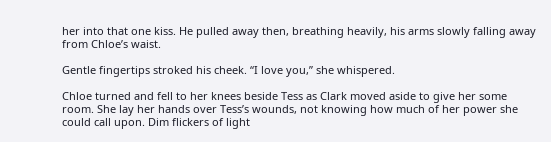her into that one kiss. He pulled away then, breathing heavily, his arms slowly falling away from Chloe’s waist.

Gentle fingertips stroked his cheek. “I love you,” she whispered.

Chloe turned and fell to her knees beside Tess as Clark moved aside to give her some room. She lay her hands over Tess’s wounds, not knowing how much of her power she could call upon. Dim flickers of light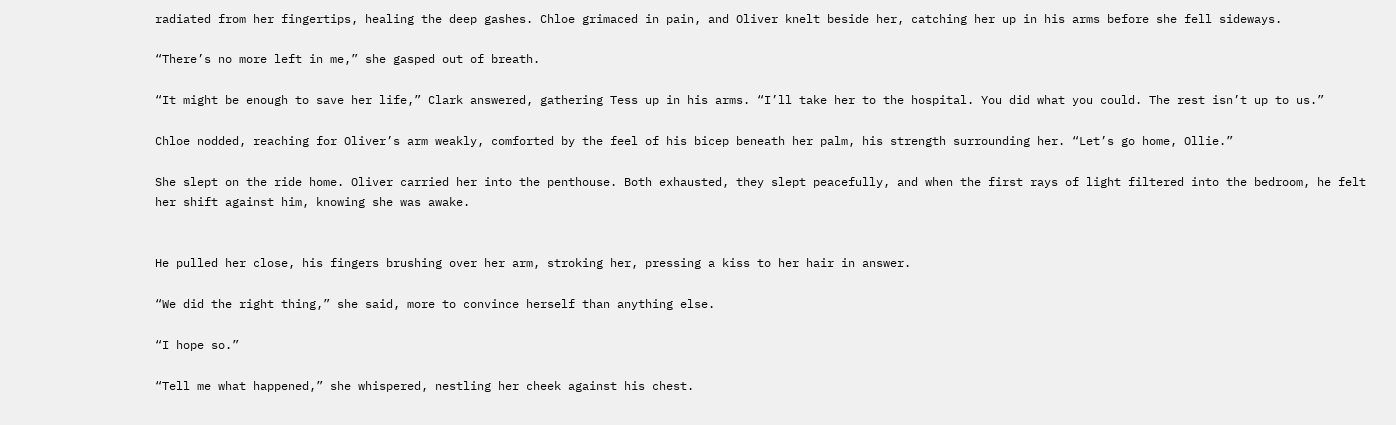radiated from her fingertips, healing the deep gashes. Chloe grimaced in pain, and Oliver knelt beside her, catching her up in his arms before she fell sideways.

“There’s no more left in me,” she gasped out of breath.

“It might be enough to save her life,” Clark answered, gathering Tess up in his arms. “I’ll take her to the hospital. You did what you could. The rest isn’t up to us.”

Chloe nodded, reaching for Oliver’s arm weakly, comforted by the feel of his bicep beneath her palm, his strength surrounding her. “Let’s go home, Ollie.”

She slept on the ride home. Oliver carried her into the penthouse. Both exhausted, they slept peacefully, and when the first rays of light filtered into the bedroom, he felt her shift against him, knowing she was awake.


He pulled her close, his fingers brushing over her arm, stroking her, pressing a kiss to her hair in answer.

“We did the right thing,” she said, more to convince herself than anything else.

“I hope so.”

“Tell me what happened,” she whispered, nestling her cheek against his chest.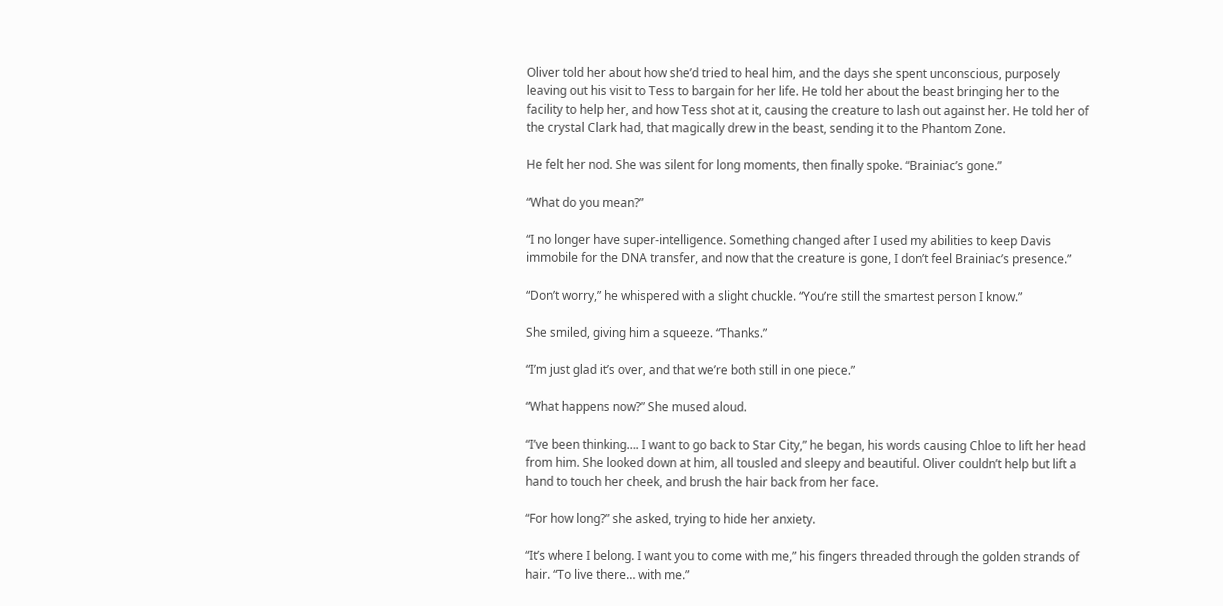Oliver told her about how she’d tried to heal him, and the days she spent unconscious, purposely leaving out his visit to Tess to bargain for her life. He told her about the beast bringing her to the facility to help her, and how Tess shot at it, causing the creature to lash out against her. He told her of the crystal Clark had, that magically drew in the beast, sending it to the Phantom Zone.

He felt her nod. She was silent for long moments, then finally spoke. “Brainiac’s gone.”

“What do you mean?”

“I no longer have super-intelligence. Something changed after I used my abilities to keep Davis immobile for the DNA transfer, and now that the creature is gone, I don’t feel Brainiac’s presence.”

“Don’t worry,” he whispered with a slight chuckle. “You’re still the smartest person I know.”

She smiled, giving him a squeeze. “Thanks.”

“I’m just glad it’s over, and that we’re both still in one piece.”

“What happens now?” She mused aloud.

“I’ve been thinking…. I want to go back to Star City,” he began, his words causing Chloe to lift her head from him. She looked down at him, all tousled and sleepy and beautiful. Oliver couldn’t help but lift a hand to touch her cheek, and brush the hair back from her face.

“For how long?” she asked, trying to hide her anxiety.

“It’s where I belong. I want you to come with me,” his fingers threaded through the golden strands of hair. “To live there… with me.”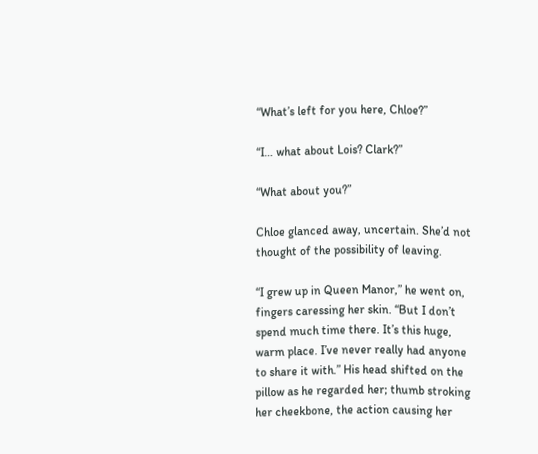“What’s left for you here, Chloe?”

“I… what about Lois? Clark?”

“What about you?”

Chloe glanced away, uncertain. She’d not thought of the possibility of leaving.

“I grew up in Queen Manor,” he went on, fingers caressing her skin. “But I don’t spend much time there. It’s this huge, warm place. I’ve never really had anyone to share it with.” His head shifted on the pillow as he regarded her; thumb stroking her cheekbone, the action causing her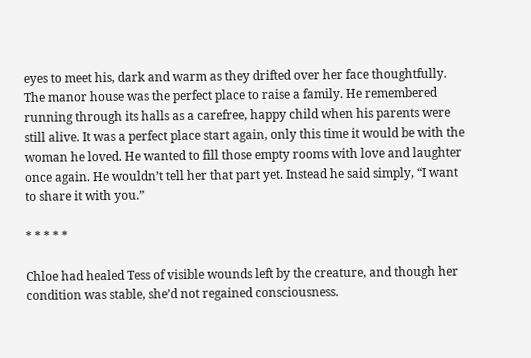eyes to meet his, dark and warm as they drifted over her face thoughtfully. The manor house was the perfect place to raise a family. He remembered running through its halls as a carefree, happy child when his parents were still alive. It was a perfect place start again, only this time it would be with the woman he loved. He wanted to fill those empty rooms with love and laughter once again. He wouldn’t tell her that part yet. Instead he said simply, “I want to share it with you.”

* * * * *

Chloe had healed Tess of visible wounds left by the creature, and though her condition was stable, she’d not regained consciousness.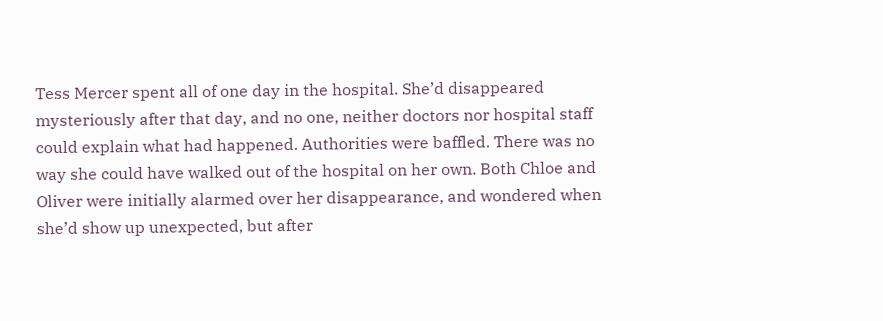Tess Mercer spent all of one day in the hospital. She’d disappeared mysteriously after that day, and no one, neither doctors nor hospital staff could explain what had happened. Authorities were baffled. There was no way she could have walked out of the hospital on her own. Both Chloe and Oliver were initially alarmed over her disappearance, and wondered when she’d show up unexpected, but after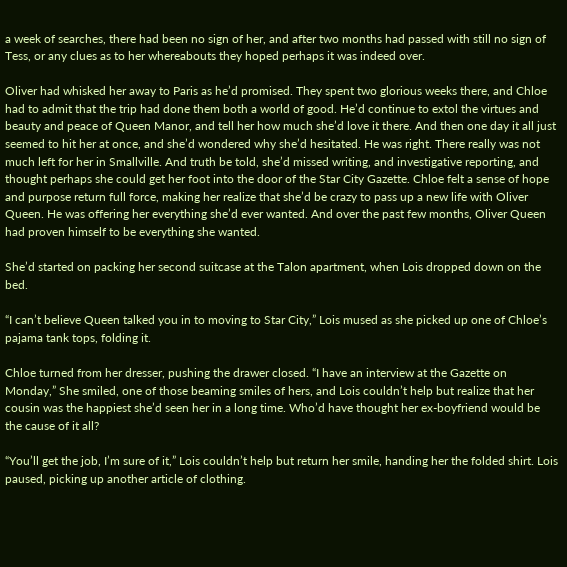a week of searches, there had been no sign of her, and after two months had passed with still no sign of Tess, or any clues as to her whereabouts they hoped perhaps it was indeed over.

Oliver had whisked her away to Paris as he’d promised. They spent two glorious weeks there, and Chloe had to admit that the trip had done them both a world of good. He’d continue to extol the virtues and beauty and peace of Queen Manor, and tell her how much she’d love it there. And then one day it all just seemed to hit her at once, and she’d wondered why she’d hesitated. He was right. There really was not much left for her in Smallville. And truth be told, she’d missed writing, and investigative reporting, and thought perhaps she could get her foot into the door of the Star City Gazette. Chloe felt a sense of hope and purpose return full force, making her realize that she’d be crazy to pass up a new life with Oliver Queen. He was offering her everything she’d ever wanted. And over the past few months, Oliver Queen had proven himself to be everything she wanted.

She’d started on packing her second suitcase at the Talon apartment, when Lois dropped down on the bed.

“I can’t believe Queen talked you in to moving to Star City,” Lois mused as she picked up one of Chloe’s pajama tank tops, folding it.

Chloe turned from her dresser, pushing the drawer closed. “I have an interview at the Gazette on Monday,” She smiled, one of those beaming smiles of hers, and Lois couldn’t help but realize that her cousin was the happiest she’d seen her in a long time. Who’d have thought her ex-boyfriend would be the cause of it all?

“You’ll get the job, I’m sure of it,” Lois couldn’t help but return her smile, handing her the folded shirt. Lois paused, picking up another article of clothing.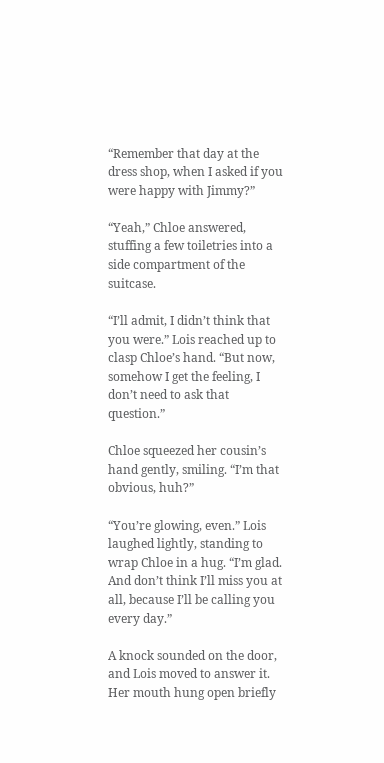“Remember that day at the dress shop, when I asked if you were happy with Jimmy?”

“Yeah,” Chloe answered, stuffing a few toiletries into a side compartment of the suitcase.

“I’ll admit, I didn’t think that you were.” Lois reached up to clasp Chloe’s hand. “But now, somehow I get the feeling, I don’t need to ask that question.”

Chloe squeezed her cousin’s hand gently, smiling. “I’m that obvious, huh?”

“You’re glowing, even.” Lois laughed lightly, standing to wrap Chloe in a hug. “I’m glad. And don’t think I’ll miss you at all, because I’ll be calling you every day.”

A knock sounded on the door, and Lois moved to answer it. Her mouth hung open briefly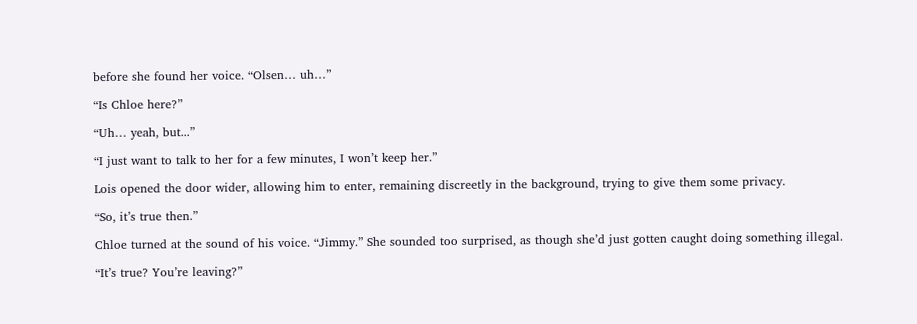before she found her voice. “Olsen… uh…”

“Is Chloe here?”

“Uh… yeah, but...”

“I just want to talk to her for a few minutes, I won’t keep her.”

Lois opened the door wider, allowing him to enter, remaining discreetly in the background, trying to give them some privacy.

“So, it’s true then.”

Chloe turned at the sound of his voice. “Jimmy.” She sounded too surprised, as though she’d just gotten caught doing something illegal.

“It’s true? You’re leaving?”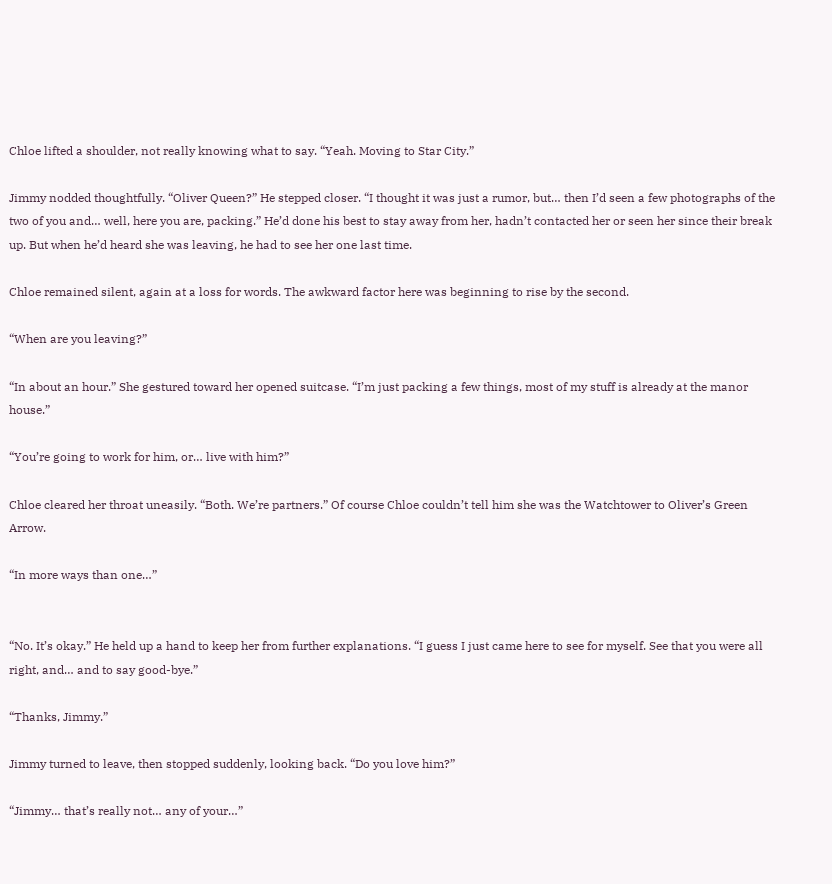Chloe lifted a shoulder, not really knowing what to say. “Yeah. Moving to Star City.”

Jimmy nodded thoughtfully. “Oliver Queen?” He stepped closer. “I thought it was just a rumor, but… then I’d seen a few photographs of the two of you and… well, here you are, packing.” He’d done his best to stay away from her, hadn’t contacted her or seen her since their break up. But when he’d heard she was leaving, he had to see her one last time.

Chloe remained silent, again at a loss for words. The awkward factor here was beginning to rise by the second.

“When are you leaving?”

“In about an hour.” She gestured toward her opened suitcase. “I’m just packing a few things, most of my stuff is already at the manor house.”

“You’re going to work for him, or… live with him?”

Chloe cleared her throat uneasily. “Both. We’re partners.” Of course Chloe couldn’t tell him she was the Watchtower to Oliver’s Green Arrow.

“In more ways than one…”


“No. It’s okay.” He held up a hand to keep her from further explanations. “I guess I just came here to see for myself. See that you were all right, and… and to say good-bye.”

“Thanks, Jimmy.”

Jimmy turned to leave, then stopped suddenly, looking back. “Do you love him?”

“Jimmy… that’s really not… any of your…”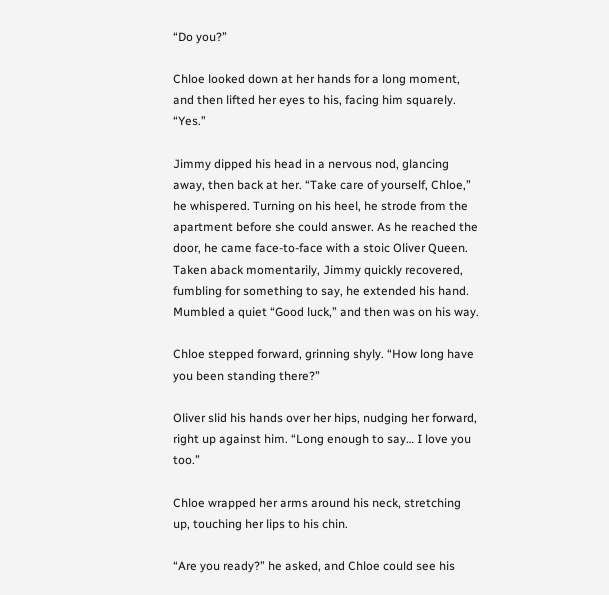“Do you?”

Chloe looked down at her hands for a long moment, and then lifted her eyes to his, facing him squarely. “Yes.”

Jimmy dipped his head in a nervous nod, glancing away, then back at her. “Take care of yourself, Chloe,” he whispered. Turning on his heel, he strode from the apartment before she could answer. As he reached the door, he came face-to-face with a stoic Oliver Queen. Taken aback momentarily, Jimmy quickly recovered, fumbling for something to say, he extended his hand. Mumbled a quiet “Good luck,” and then was on his way.

Chloe stepped forward, grinning shyly. “How long have you been standing there?”

Oliver slid his hands over her hips, nudging her forward, right up against him. “Long enough to say… I love you too.”

Chloe wrapped her arms around his neck, stretching up, touching her lips to his chin.

“Are you ready?” he asked, and Chloe could see his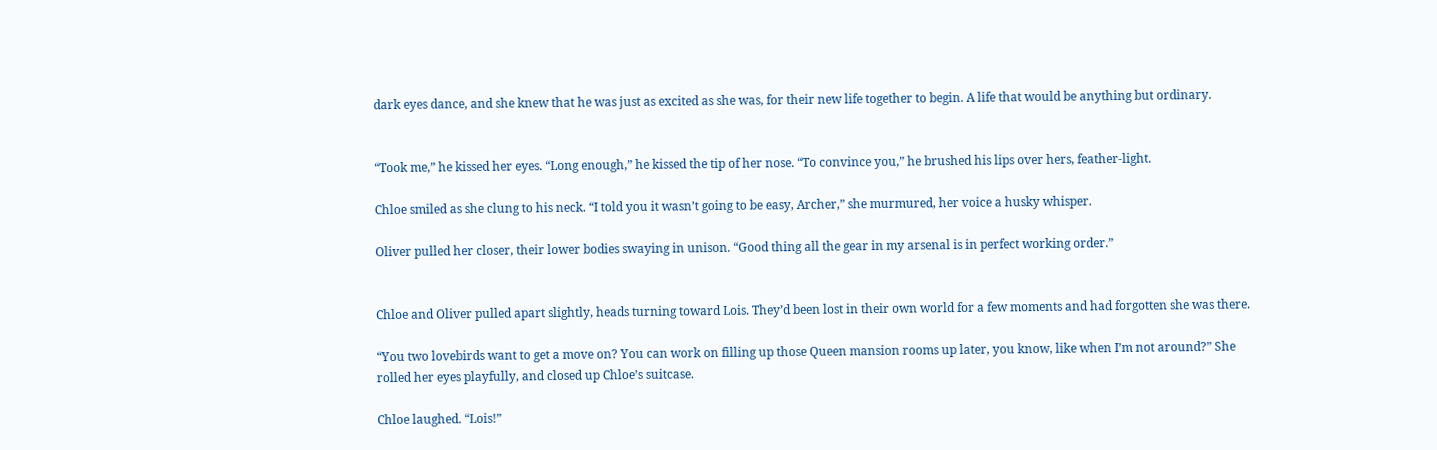dark eyes dance, and she knew that he was just as excited as she was, for their new life together to begin. A life that would be anything but ordinary.


“Took me,” he kissed her eyes. “Long enough,” he kissed the tip of her nose. “To convince you,” he brushed his lips over hers, feather-light.

Chloe smiled as she clung to his neck. “I told you it wasn’t going to be easy, Archer,” she murmured, her voice a husky whisper.

Oliver pulled her closer, their lower bodies swaying in unison. “Good thing all the gear in my arsenal is in perfect working order.”


Chloe and Oliver pulled apart slightly, heads turning toward Lois. They’d been lost in their own world for a few moments and had forgotten she was there.

“You two lovebirds want to get a move on? You can work on filling up those Queen mansion rooms up later, you know, like when I’m not around?” She rolled her eyes playfully, and closed up Chloe’s suitcase.

Chloe laughed. “Lois!”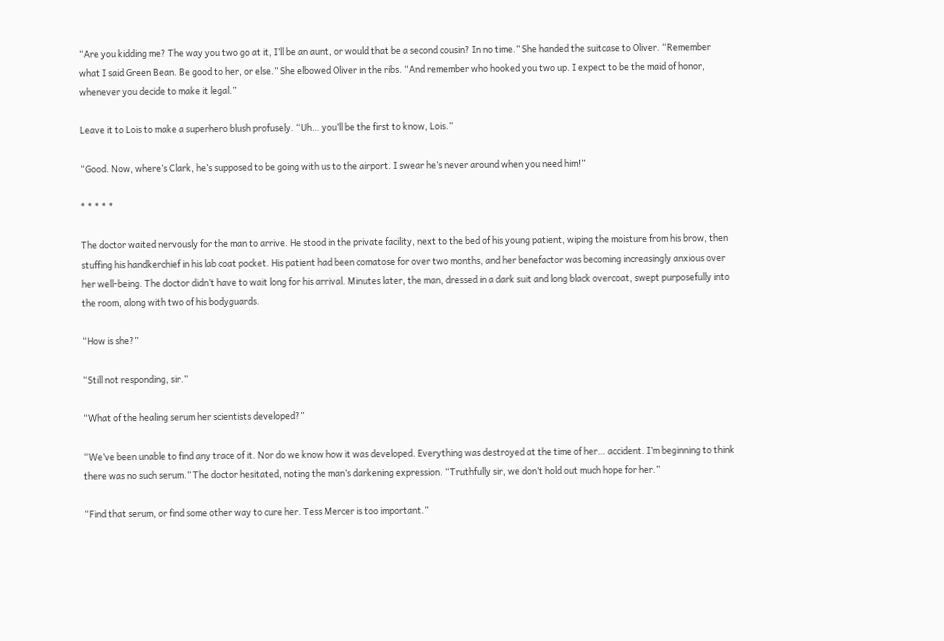“Are you kidding me? The way you two go at it, I’ll be an aunt, or would that be a second cousin? In no time.” She handed the suitcase to Oliver. “Remember what I said Green Bean. Be good to her, or else.” She elbowed Oliver in the ribs. “And remember who hooked you two up. I expect to be the maid of honor, whenever you decide to make it legal.”

Leave it to Lois to make a superhero blush profusely. “Uh… you’ll be the first to know, Lois.”

“Good. Now, where’s Clark, he’s supposed to be going with us to the airport. I swear he’s never around when you need him!”

* * * * *

The doctor waited nervously for the man to arrive. He stood in the private facility, next to the bed of his young patient, wiping the moisture from his brow, then stuffing his handkerchief in his lab coat pocket. His patient had been comatose for over two months, and her benefactor was becoming increasingly anxious over her well-being. The doctor didn’t have to wait long for his arrival. Minutes later, the man, dressed in a dark suit and long black overcoat, swept purposefully into the room, along with two of his bodyguards.

“How is she?”

“Still not responding, sir.”

“What of the healing serum her scientists developed?”

“We’ve been unable to find any trace of it. Nor do we know how it was developed. Everything was destroyed at the time of her… accident. I’m beginning to think there was no such serum.” The doctor hesitated, noting the man’s darkening expression. “Truthfully sir, we don’t hold out much hope for her.”

“Find that serum, or find some other way to cure her. Tess Mercer is too important.”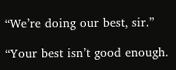“We’re doing our best, sir.”

“Your best isn’t good enough.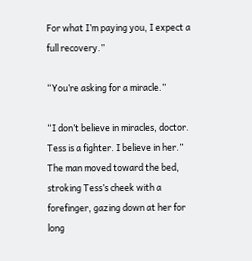For what I’m paying you, I expect a full recovery.”

“You’re asking for a miracle.”

“I don’t believe in miracles, doctor. Tess is a fighter. I believe in her.” The man moved toward the bed, stroking Tess’s cheek with a forefinger, gazing down at her for long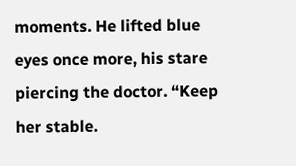moments. He lifted blue eyes once more, his stare piercing the doctor. “Keep her stable.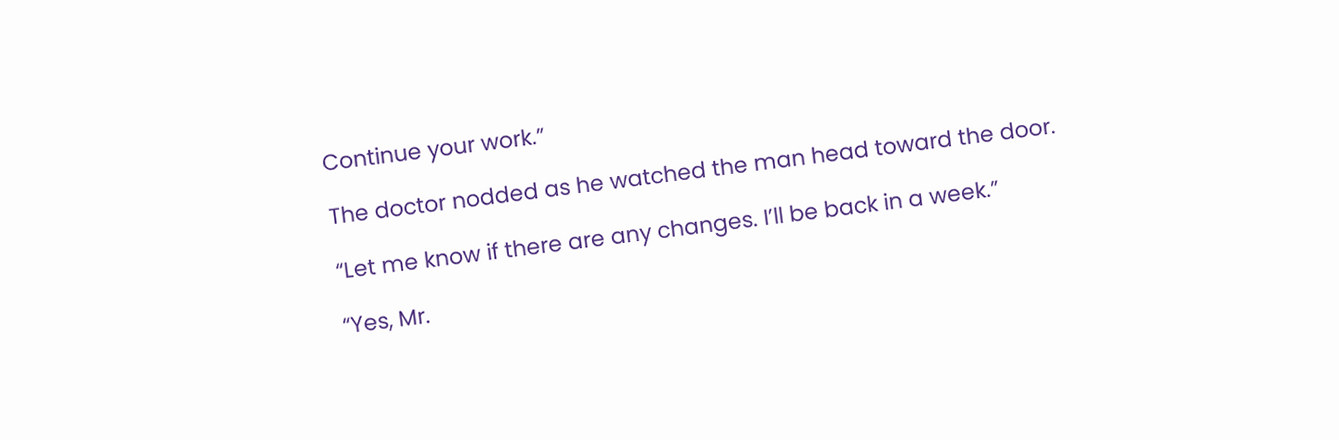Continue your work.”

The doctor nodded as he watched the man head toward the door.

“Let me know if there are any changes. I’ll be back in a week.”

“Yes, Mr.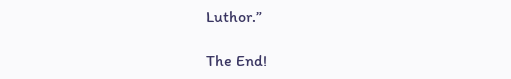Luthor.”

The End!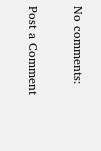No comments:

Post a Comment